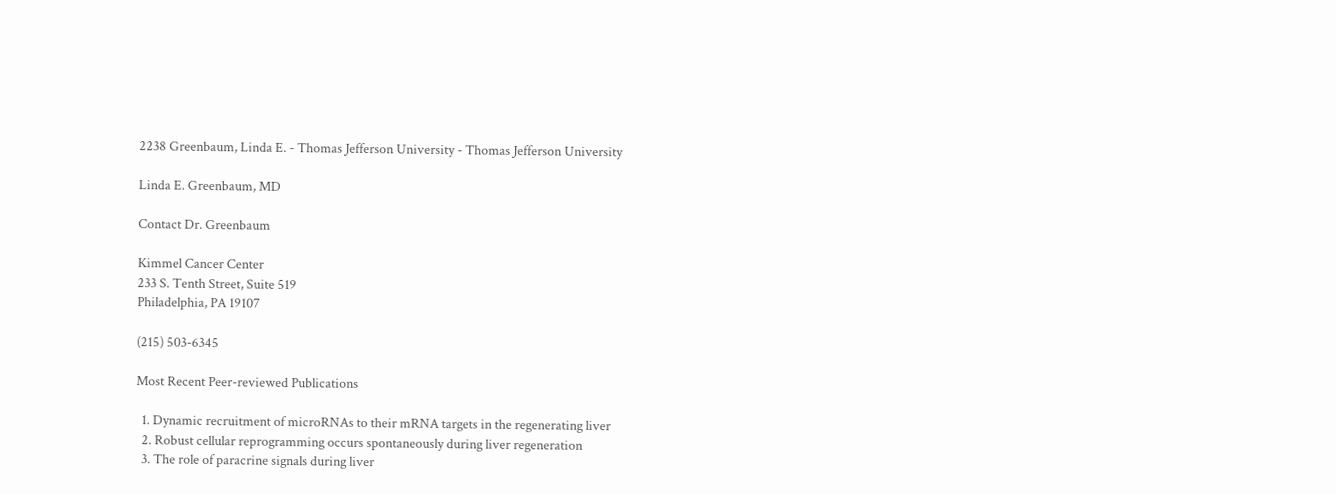2238 Greenbaum, Linda E. - Thomas Jefferson University - Thomas Jefferson University

Linda E. Greenbaum, MD

Contact Dr. Greenbaum

Kimmel Cancer Center
233 S. Tenth Street, Suite 519
Philadelphia, PA 19107

(215) 503-6345

Most Recent Peer-reviewed Publications

  1. Dynamic recruitment of microRNAs to their mRNA targets in the regenerating liver
  2. Robust cellular reprogramming occurs spontaneously during liver regeneration
  3. The role of paracrine signals during liver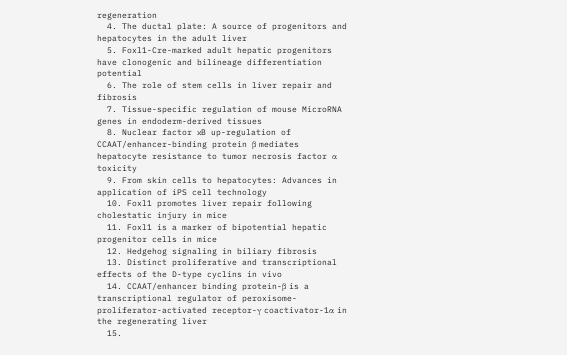regeneration
  4. The ductal plate: A source of progenitors and hepatocytes in the adult liver
  5. Foxl1-Cre-marked adult hepatic progenitors have clonogenic and bilineage differentiation potential
  6. The role of stem cells in liver repair and fibrosis
  7. Tissue-specific regulation of mouse MicroRNA genes in endoderm-derived tissues
  8. Nuclear factor κB up-regulation of CCAAT/enhancer-binding protein β mediates hepatocyte resistance to tumor necrosis factor α toxicity
  9. From skin cells to hepatocytes: Advances in application of iPS cell technology
  10. Foxl1 promotes liver repair following cholestatic injury in mice
  11. Foxl1 is a marker of bipotential hepatic progenitor cells in mice
  12. Hedgehog signaling in biliary fibrosis
  13. Distinct proliferative and transcriptional effects of the D-type cyclins in vivo
  14. CCAAT/enhancer binding protein-β is a transcriptional regulator of peroxisome-proliferator-activated receptor-γ coactivator-1α in the regenerating liver
  15.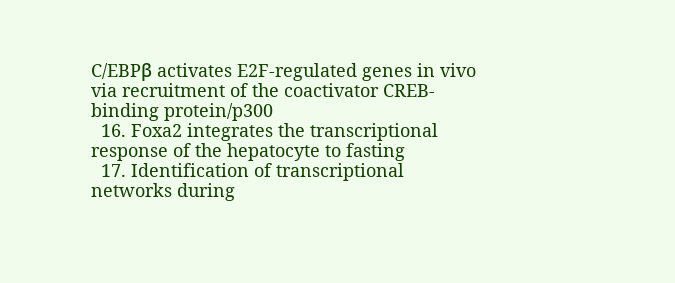C/EBPβ activates E2F-regulated genes in vivo via recruitment of the coactivator CREB-binding protein/p300
  16. Foxa2 integrates the transcriptional response of the hepatocyte to fasting
  17. Identification of transcriptional networks during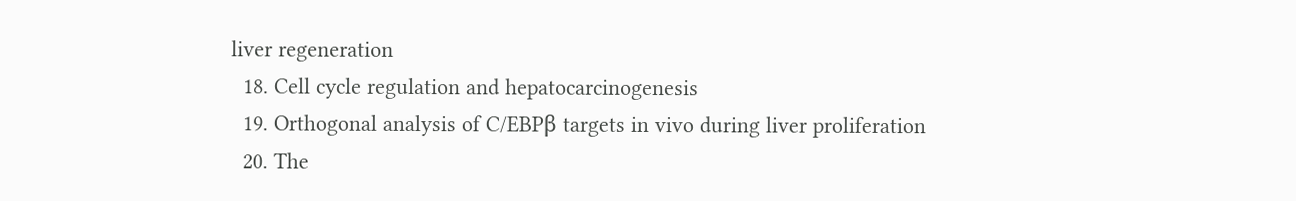liver regeneration
  18. Cell cycle regulation and hepatocarcinogenesis
  19. Orthogonal analysis of C/EBPβ targets in vivo during liver proliferation
  20. The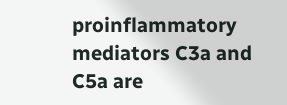proinflammatory mediators C3a and C5a are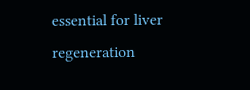essential for liver regeneration